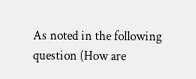As noted in the following question (How are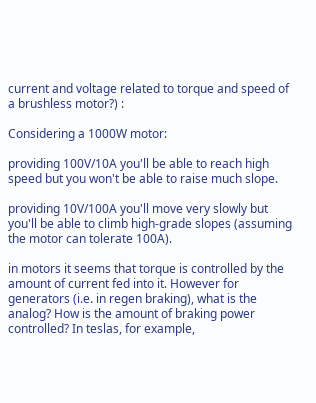current and voltage related to torque and speed of a brushless motor?) :

Considering a 1000W motor:

providing 100V/10A you'll be able to reach high speed but you won't be able to raise much slope.

providing 10V/100A you'll move very slowly but you'll be able to climb high-grade slopes (assuming the motor can tolerate 100A).

in motors it seems that torque is controlled by the amount of current fed into it. However for generators (i.e. in regen braking), what is the analog? How is the amount of braking power controlled? In teslas, for example,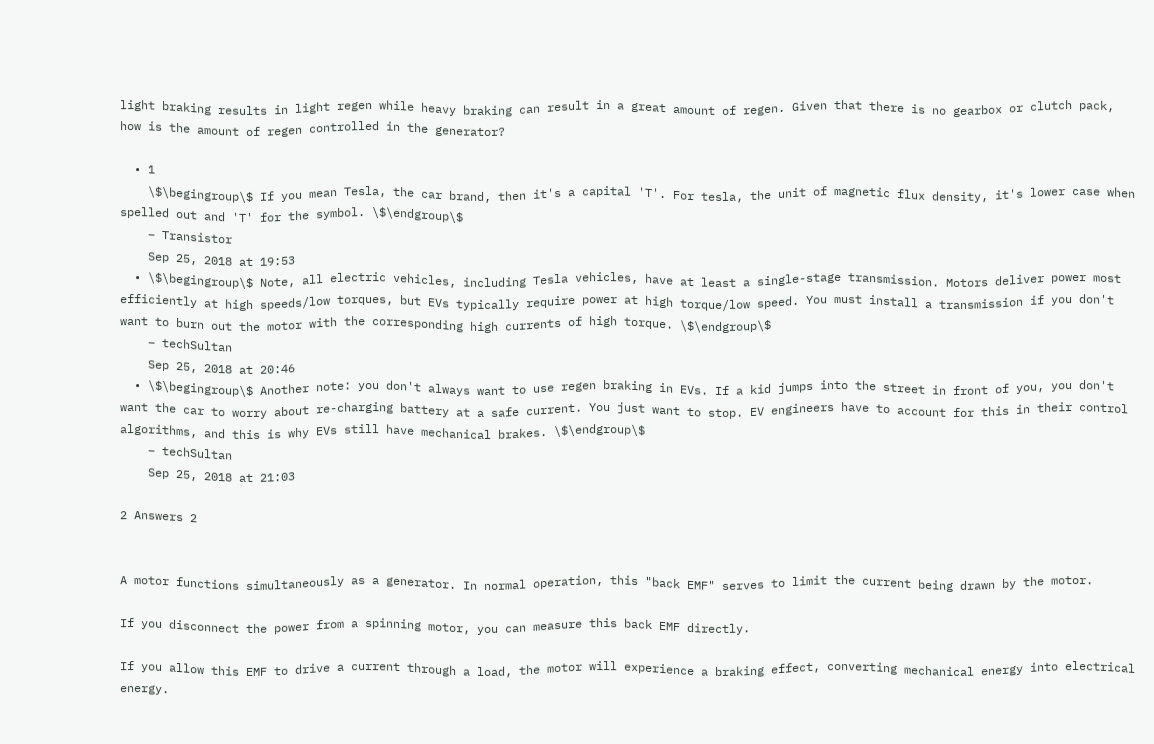light braking results in light regen while heavy braking can result in a great amount of regen. Given that there is no gearbox or clutch pack, how is the amount of regen controlled in the generator?

  • 1
    \$\begingroup\$ If you mean Tesla, the car brand, then it's a capital 'T'. For tesla, the unit of magnetic flux density, it's lower case when spelled out and 'T' for the symbol. \$\endgroup\$
    – Transistor
    Sep 25, 2018 at 19:53
  • \$\begingroup\$ Note, all electric vehicles, including Tesla vehicles, have at least a single-stage transmission. Motors deliver power most efficiently at high speeds/low torques, but EVs typically require power at high torque/low speed. You must install a transmission if you don't want to burn out the motor with the corresponding high currents of high torque. \$\endgroup\$
    – techSultan
    Sep 25, 2018 at 20:46
  • \$\begingroup\$ Another note: you don't always want to use regen braking in EVs. If a kid jumps into the street in front of you, you don't want the car to worry about re-charging battery at a safe current. You just want to stop. EV engineers have to account for this in their control algorithms, and this is why EVs still have mechanical brakes. \$\endgroup\$
    – techSultan
    Sep 25, 2018 at 21:03

2 Answers 2


A motor functions simultaneously as a generator. In normal operation, this "back EMF" serves to limit the current being drawn by the motor.

If you disconnect the power from a spinning motor, you can measure this back EMF directly.

If you allow this EMF to drive a current through a load, the motor will experience a braking effect, converting mechanical energy into electrical energy.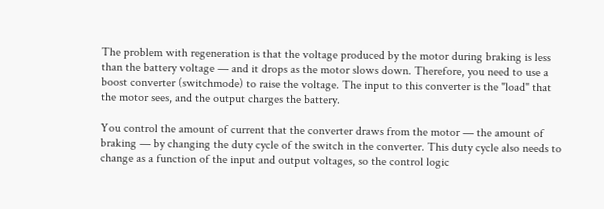The problem with regeneration is that the voltage produced by the motor during braking is less than the battery voltage — and it drops as the motor slows down. Therefore, you need to use a boost converter (switchmode) to raise the voltage. The input to this converter is the "load" that the motor sees, and the output charges the battery.

You control the amount of current that the converter draws from the motor — the amount of braking — by changing the duty cycle of the switch in the converter. This duty cycle also needs to change as a function of the input and output voltages, so the control logic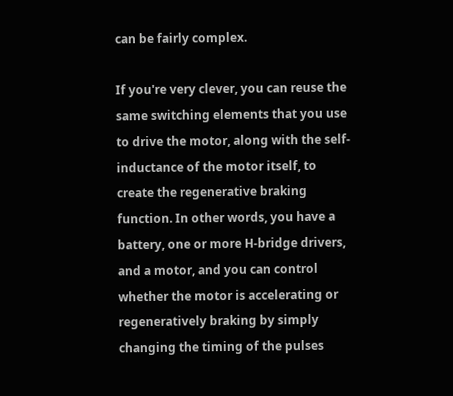can be fairly complex.

If you're very clever, you can reuse the same switching elements that you use to drive the motor, along with the self-inductance of the motor itself, to create the regenerative braking function. In other words, you have a battery, one or more H-bridge drivers, and a motor, and you can control whether the motor is accelerating or regeneratively braking by simply changing the timing of the pulses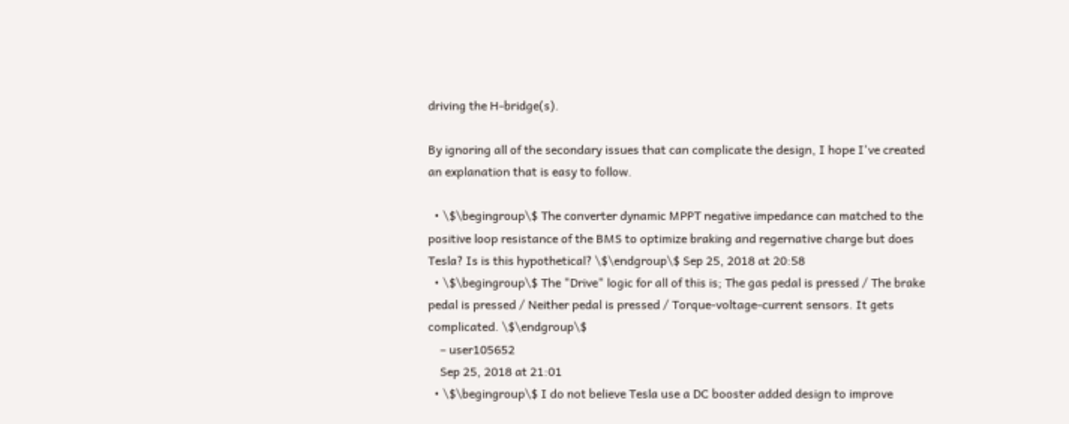driving the H-bridge(s).

By ignoring all of the secondary issues that can complicate the design, I hope I've created an explanation that is easy to follow.

  • \$\begingroup\$ The converter dynamic MPPT negative impedance can matched to the positive loop resistance of the BMS to optimize braking and regernative charge but does Tesla? Is is this hypothetical? \$\endgroup\$ Sep 25, 2018 at 20:58
  • \$\begingroup\$ The "Drive" logic for all of this is; The gas pedal is pressed / The brake pedal is pressed / Neither pedal is pressed / Torque-voltage-current sensors. It gets complicated. \$\endgroup\$
    – user105652
    Sep 25, 2018 at 21:01
  • \$\begingroup\$ I do not believe Tesla use a DC booster added design to improve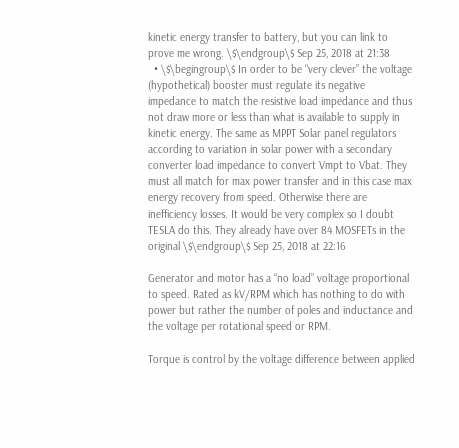kinetic energy transfer to battery, but you can link to prove me wrong. \$\endgroup\$ Sep 25, 2018 at 21:38
  • \$\begingroup\$ In order to be “very clever” the voltage (hypothetical) booster must regulate its negative impedance to match the resistive load impedance and thus not draw more or less than what is available to supply in kinetic energy. The same as MPPT Solar panel regulators according to variation in solar power with a secondary converter load impedance to convert Vmpt to Vbat. They must all match for max power transfer and in this case max energy recovery from speed. Otherwise there are inefficiency losses. It would be very complex so I doubt TESLA do this. They already have over 84 MOSFETs in the original \$\endgroup\$ Sep 25, 2018 at 22:16

Generator and motor has a “no load” voltage proportional to speed. Rated as kV/RPM which has nothing to do with power but rather the number of poles and inductance and the voltage per rotational speed or RPM.

Torque is control by the voltage difference between applied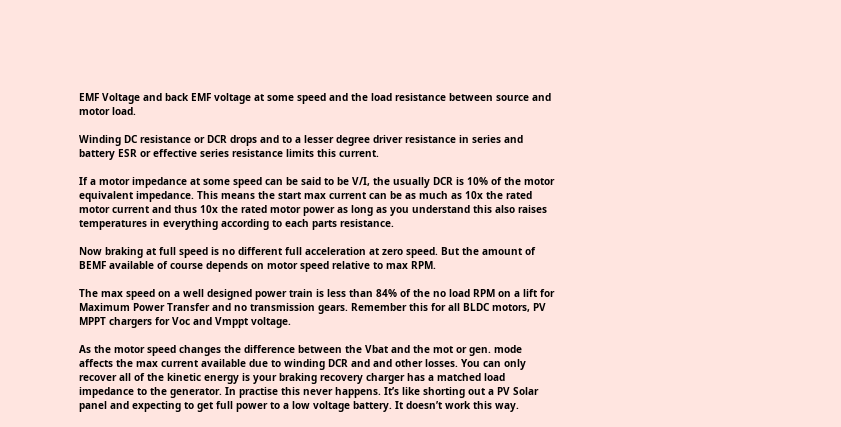EMF Voltage and back EMF voltage at some speed and the load resistance between source and motor load.

Winding DC resistance or DCR drops and to a lesser degree driver resistance in series and battery ESR or effective series resistance limits this current.

If a motor impedance at some speed can be said to be V/I, the usually DCR is 10% of the motor equivalent impedance. This means the start max current can be as much as 10x the rated motor current and thus 10x the rated motor power as long as you understand this also raises temperatures in everything according to each parts resistance.

Now braking at full speed is no different full acceleration at zero speed. But the amount of BEMF available of course depends on motor speed relative to max RPM.

The max speed on a well designed power train is less than 84% of the no load RPM on a lift for Maximum Power Transfer and no transmission gears. Remember this for all BLDC motors, PV MPPT chargers for Voc and Vmppt voltage.

As the motor speed changes the difference between the Vbat and the mot or gen. mode affects the max current available due to winding DCR and and other losses. You can only recover all of the kinetic energy is your braking recovery charger has a matched load impedance to the generator. In practise this never happens. It’s like shorting out a PV Solar panel and expecting to get full power to a low voltage battery. It doesn’t work this way.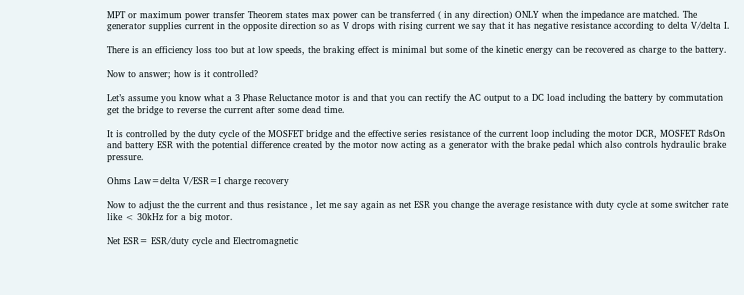MPT or maximum power transfer Theorem states max power can be transferred ( in any direction) ONLY when the impedance are matched. The generator supplies current in the opposite direction so as V drops with rising current we say that it has negative resistance according to delta V/delta I.

There is an efficiency loss too but at low speeds, the braking effect is minimal but some of the kinetic energy can be recovered as charge to the battery.

Now to answer; how is it controlled?

Let’s assume you know what a 3 Phase Reluctance motor is and that you can rectify the AC output to a DC load including the battery by commutation get the bridge to reverse the current after some dead time.

It is controlled by the duty cycle of the MOSFET bridge and the effective series resistance of the current loop including the motor DCR, MOSFET RdsOn and battery ESR with the potential difference created by the motor now acting as a generator with the brake pedal which also controls hydraulic brake pressure.

Ohms Law=delta V/ESR=I charge recovery

Now to adjust the the current and thus resistance , let me say again as net ESR you change the average resistance with duty cycle at some switcher rate like < 30kHz for a big motor.

Net ESR= ESR/duty cycle and Electromagnetic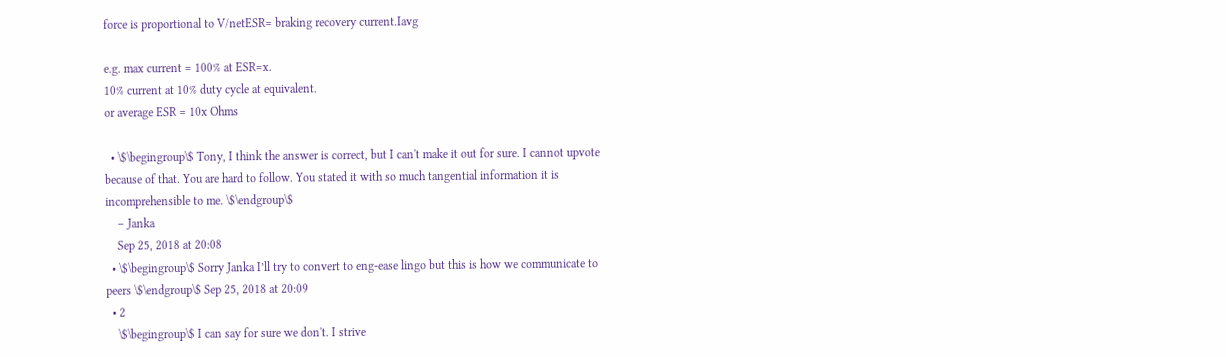force is proportional to V/netESR= braking recovery current.Iavg

e.g. max current = 100% at ESR=x.
10% current at 10% duty cycle at equivalent.
or average ESR = 10x Ohms

  • \$\begingroup\$ Tony, I think the answer is correct, but I can't make it out for sure. I cannot upvote because of that. You are hard to follow. You stated it with so much tangential information it is incomprehensible to me. \$\endgroup\$
    – Janka
    Sep 25, 2018 at 20:08
  • \$\begingroup\$ Sorry Janka I’ll try to convert to eng-ease lingo but this is how we communicate to peers \$\endgroup\$ Sep 25, 2018 at 20:09
  • 2
    \$\begingroup\$ I can say for sure we don't. I strive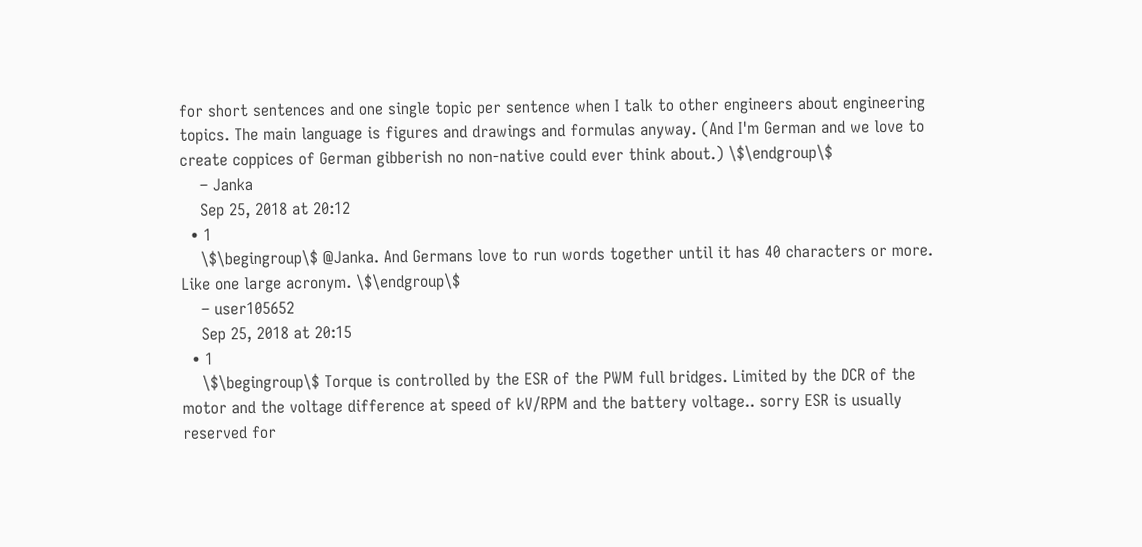for short sentences and one single topic per sentence when I talk to other engineers about engineering topics. The main language is figures and drawings and formulas anyway. (And I'm German and we love to create coppices of German gibberish no non-native could ever think about.) \$\endgroup\$
    – Janka
    Sep 25, 2018 at 20:12
  • 1
    \$\begingroup\$ @Janka. And Germans love to run words together until it has 40 characters or more. Like one large acronym. \$\endgroup\$
    – user105652
    Sep 25, 2018 at 20:15
  • 1
    \$\begingroup\$ Torque is controlled by the ESR of the PWM full bridges. Limited by the DCR of the motor and the voltage difference at speed of kV/RPM and the battery voltage.. sorry ESR is usually reserved for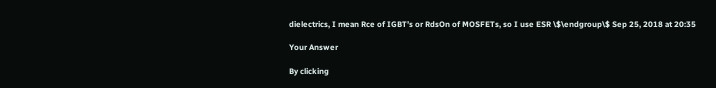dielectrics, I mean Rce of IGBT’s or RdsOn of MOSFETs, so I use ESR \$\endgroup\$ Sep 25, 2018 at 20:35

Your Answer

By clicking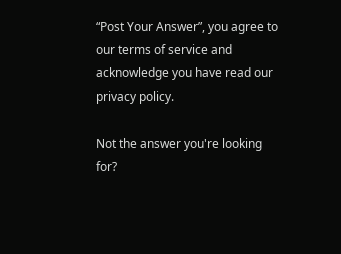“Post Your Answer”, you agree to our terms of service and acknowledge you have read our privacy policy.

Not the answer you're looking for?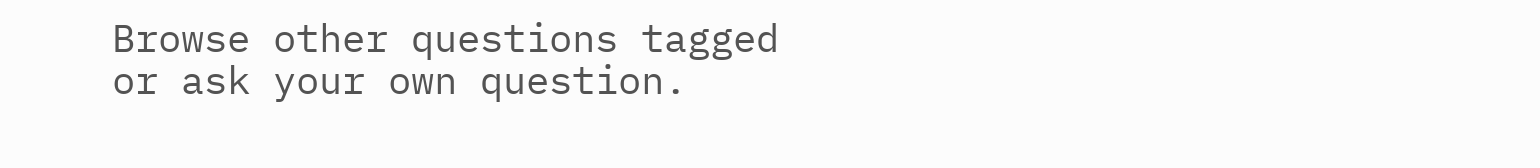Browse other questions tagged or ask your own question.